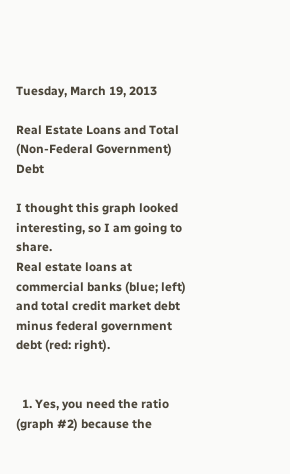Tuesday, March 19, 2013

Real Estate Loans and Total (Non-Federal Government) Debt

I thought this graph looked interesting, so I am going to share.
Real estate loans at commercial banks (blue; left) and total credit market debt minus federal government debt (red: right).


  1. Yes, you need the ratio (graph #2) because the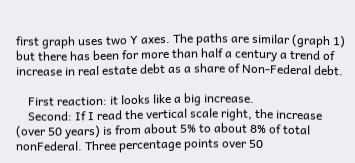first graph uses two Y axes. The paths are similar (graph 1) but there has been for more than half a century a trend of increase in real estate debt as a share of Non-Federal debt.

    First reaction: it looks like a big increase.
    Second: If I read the vertical scale right, the increase (over 50 years) is from about 5% to about 8% of total nonFederal. Three percentage points over 50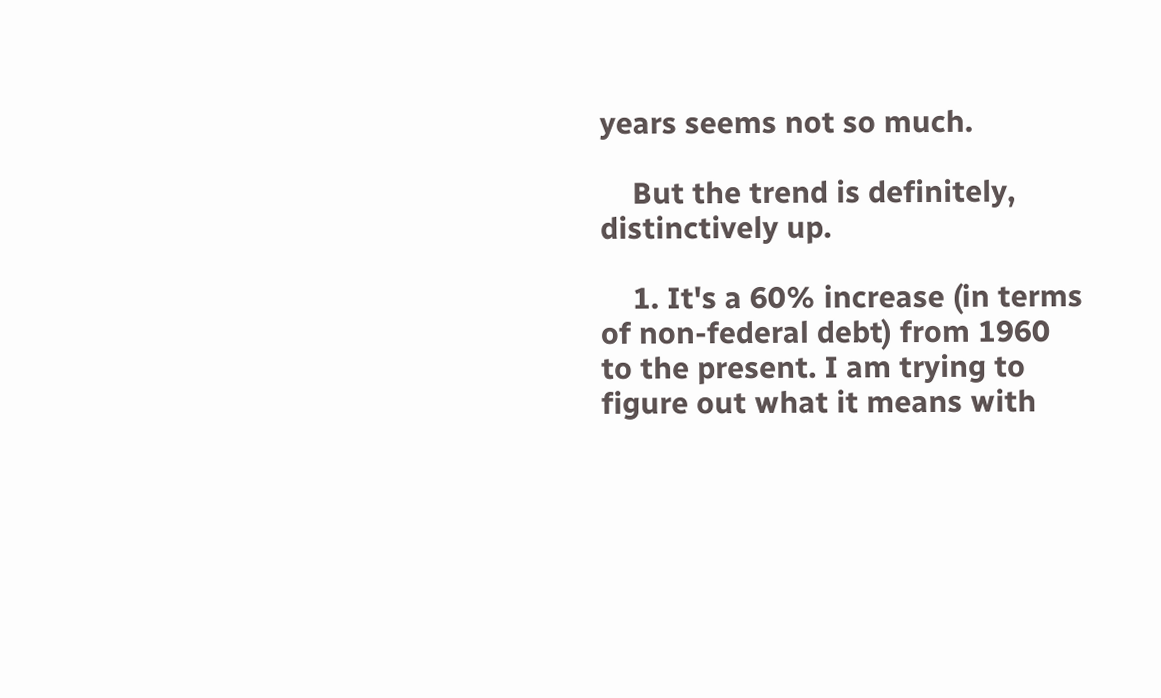years seems not so much.

    But the trend is definitely, distinctively up.

    1. It's a 60% increase (in terms of non-federal debt) from 1960 to the present. I am trying to figure out what it means with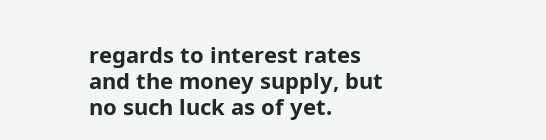regards to interest rates and the money supply, but no such luck as of yet.